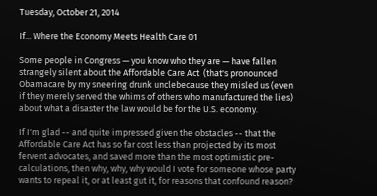Tuesday, October 21, 2014

If... Where the Economy Meets Health Care 01

Some people in Congress — you know who they are — have fallen strangely silent about the Affordable Care Act  (that's pronounced Obamacare by my sneering drunk unclebecause they misled us (even if they merely served the whims of others who manufactured the lies) about what a disaster the law would be for the U.S. economy.

If I'm glad -- and quite impressed given the obstacles -- that the Affordable Care Act has so far cost less than projected by its most fervent advocates, and saved more than the most optimistic pre-calculations, then why, why, why would I vote for someone whose party wants to repeal it, or at least gut it, for reasons that confound reason?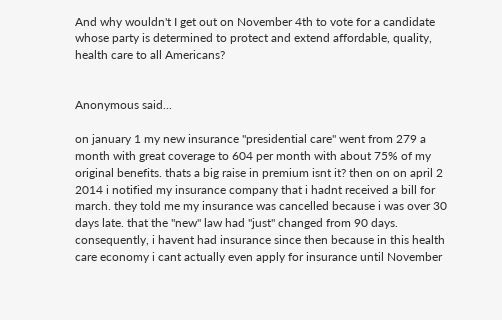And why wouldn't I get out on November 4th to vote for a candidate whose party is determined to protect and extend affordable, quality, health care to all Americans?


Anonymous said...

on january 1 my new insurance "presidential care" went from 279 a month with great coverage to 604 per month with about 75% of my original benefits. thats a big raise in premium isnt it? then on on april 2 2014 i notified my insurance company that i hadnt received a bill for march. they told me my insurance was cancelled because i was over 30 days late. that the "new" law had "just" changed from 90 days. consequently, i havent had insurance since then because in this health care economy i cant actually even apply for insurance until November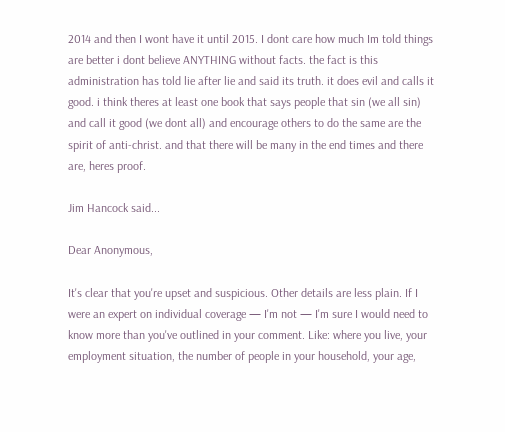2014 and then I wont have it until 2015. I dont care how much Im told things are better i dont believe ANYTHING without facts. the fact is this administration has told lie after lie and said its truth. it does evil and calls it good. i think theres at least one book that says people that sin (we all sin) and call it good (we dont all) and encourage others to do the same are the spirit of anti-christ. and that there will be many in the end times and there are, heres proof.

Jim Hancock said...

Dear Anonymous,

It's clear that you're upset and suspicious. Other details are less plain. If I were an expert on individual coverage — I'm not — I'm sure I would need to know more than you've outlined in your comment. Like: where you live, your employment situation, the number of people in your household, your age,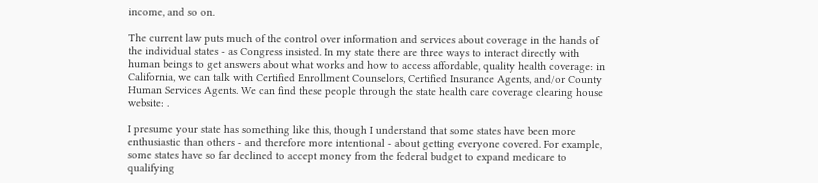income, and so on.

The current law puts much of the control over information and services about coverage in the hands of the individual states - as Congress insisted. In my state there are three ways to interact directly with human beings to get answers about what works and how to access affordable, quality health coverage: in California, we can talk with Certified Enrollment Counselors, Certified Insurance Agents, and/or County Human Services Agents. We can find these people through the state health care coverage clearing house website: .

I presume your state has something like this, though I understand that some states have been more enthusiastic than others - and therefore more intentional - about getting everyone covered. For example, some states have so far declined to accept money from the federal budget to expand medicare to qualifying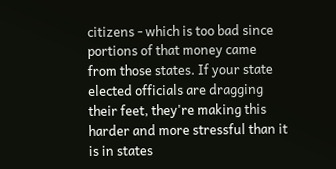citizens - which is too bad since portions of that money came from those states. If your state elected officials are dragging their feet, they're making this harder and more stressful than it is in states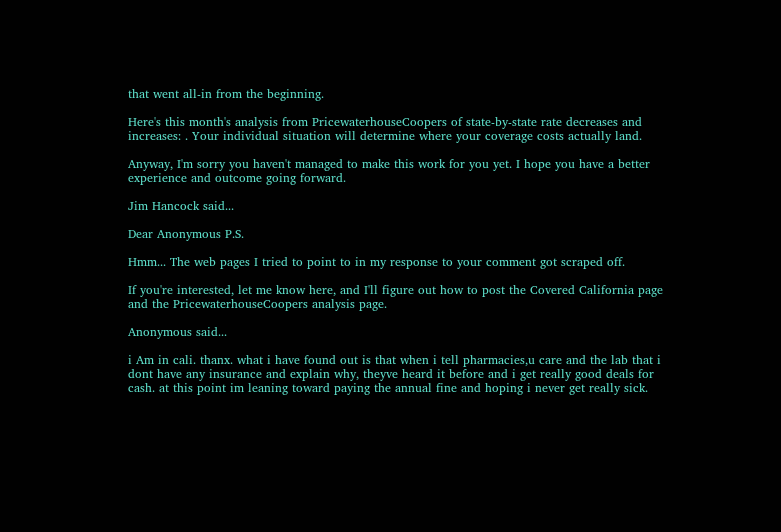that went all-in from the beginning.

Here's this month's analysis from PricewaterhouseCoopers of state-by-state rate decreases and increases: . Your individual situation will determine where your coverage costs actually land.

Anyway, I'm sorry you haven't managed to make this work for you yet. I hope you have a better experience and outcome going forward.

Jim Hancock said...

Dear Anonymous P.S.

Hmm... The web pages I tried to point to in my response to your comment got scraped off.

If you're interested, let me know here, and I'll figure out how to post the Covered California page and the PricewaterhouseCoopers analysis page.

Anonymous said...

i Am in cali. thanx. what i have found out is that when i tell pharmacies,u care and the lab that i dont have any insurance and explain why, theyve heard it before and i get really good deals for cash. at this point im leaning toward paying the annual fine and hoping i never get really sick.